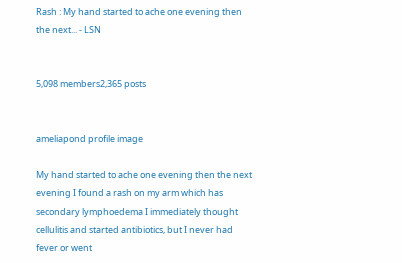Rash : My hand started to ache one evening then the next... - LSN


5,098 members2,365 posts


ameliapond profile image

My hand started to ache one evening then the next evening I found a rash on my arm which has secondary lymphoedema I immediately thought cellulitis and started antibiotics, but I never had fever or went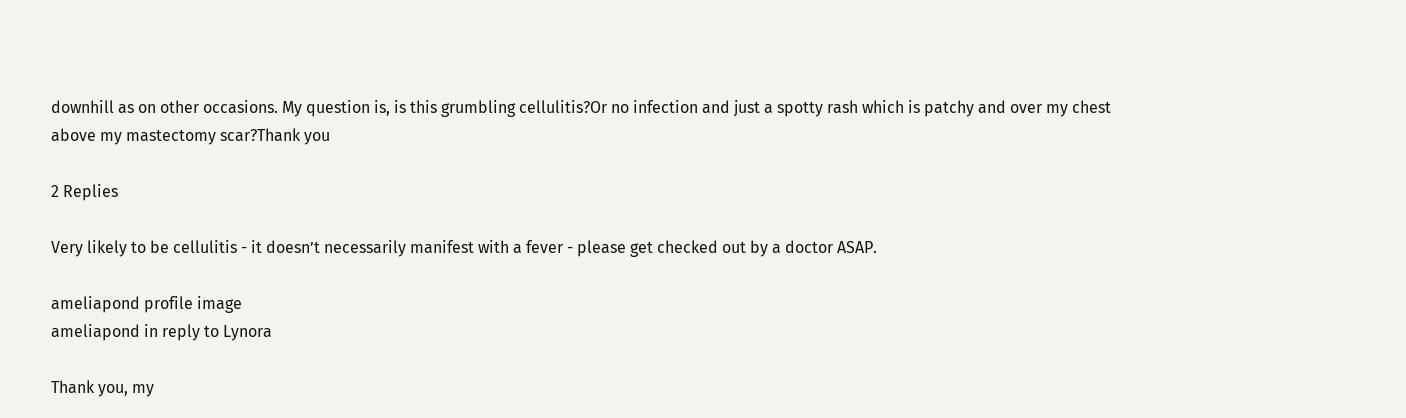downhill as on other occasions. My question is, is this grumbling cellulitis?Or no infection and just a spotty rash which is patchy and over my chest above my mastectomy scar?Thank you

2 Replies

Very likely to be cellulitis - it doesn’t necessarily manifest with a fever - please get checked out by a doctor ASAP.

ameliapond profile image
ameliapond in reply to Lynora

Thank you, my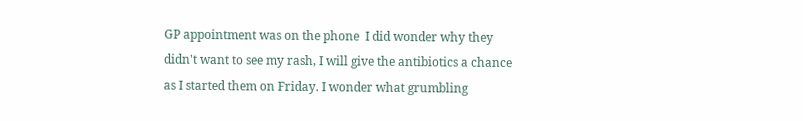GP appointment was on the phone  I did wonder why they didn't want to see my rash, I will give the antibiotics a chance as I started them on Friday. I wonder what grumbling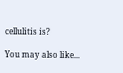cellulitis is?

You may also like...